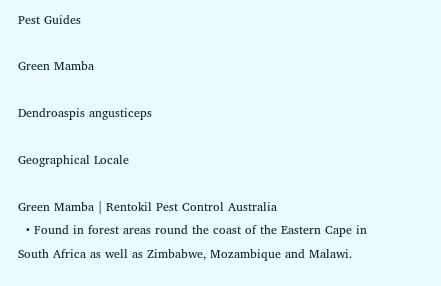Pest Guides

Green Mamba

Dendroaspis angusticeps

Geographical Locale

Green Mamba | Rentokil Pest Control Australia
  • Found in forest areas round the coast of the Eastern Cape in South Africa as well as Zimbabwe, Mozambique and Malawi.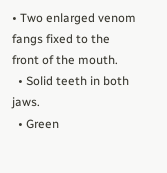• Two enlarged venom fangs fixed to the front of the mouth.
  • Solid teeth in both jaws.
  • Green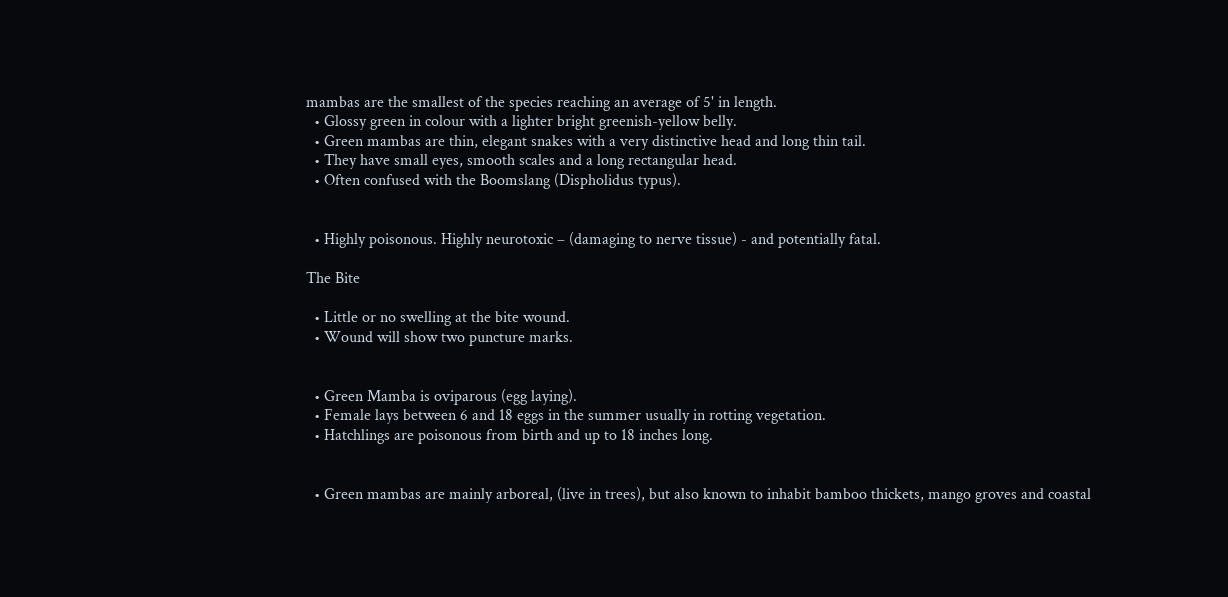mambas are the smallest of the species reaching an average of 5' in length.
  • Glossy green in colour with a lighter bright greenish-yellow belly.
  • Green mambas are thin, elegant snakes with a very distinctive head and long thin tail.
  • They have small eyes, smooth scales and a long rectangular head.
  • Often confused with the Boomslang (Dispholidus typus).


  • Highly poisonous. Highly neurotoxic – (damaging to nerve tissue) - and potentially fatal.

The Bite

  • Little or no swelling at the bite wound.
  • Wound will show two puncture marks.


  • Green Mamba is oviparous (egg laying).
  • Female lays between 6 and 18 eggs in the summer usually in rotting vegetation.
  • Hatchlings are poisonous from birth and up to 18 inches long.


  • Green mambas are mainly arboreal, (live in trees), but also known to inhabit bamboo thickets, mango groves and coastal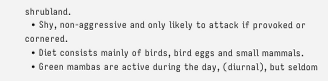shrubland.
  • Shy, non-aggressive and only likely to attack if provoked or cornered.
  • Diet consists mainly of birds, bird eggs and small mammals.
  • Green mambas are active during the day, (diurnal), but seldom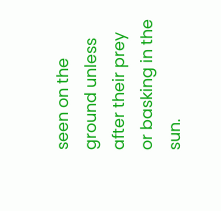seen on the ground unless after their prey or basking in the sun.